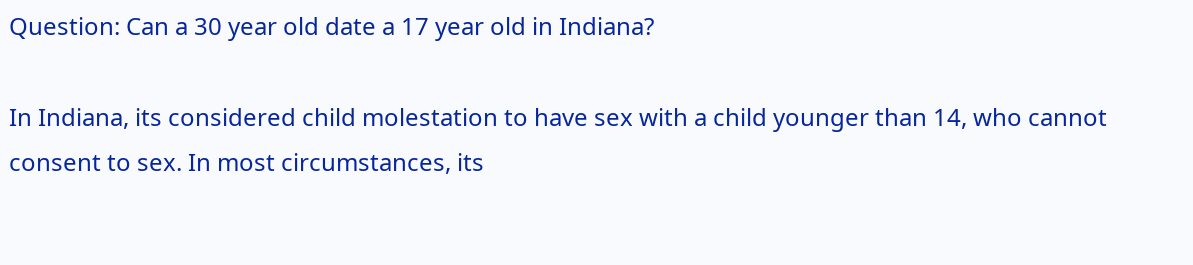Question: Can a 30 year old date a 17 year old in Indiana?

In Indiana, its considered child molestation to have sex with a child younger than 14, who cannot consent to sex. In most circumstances, its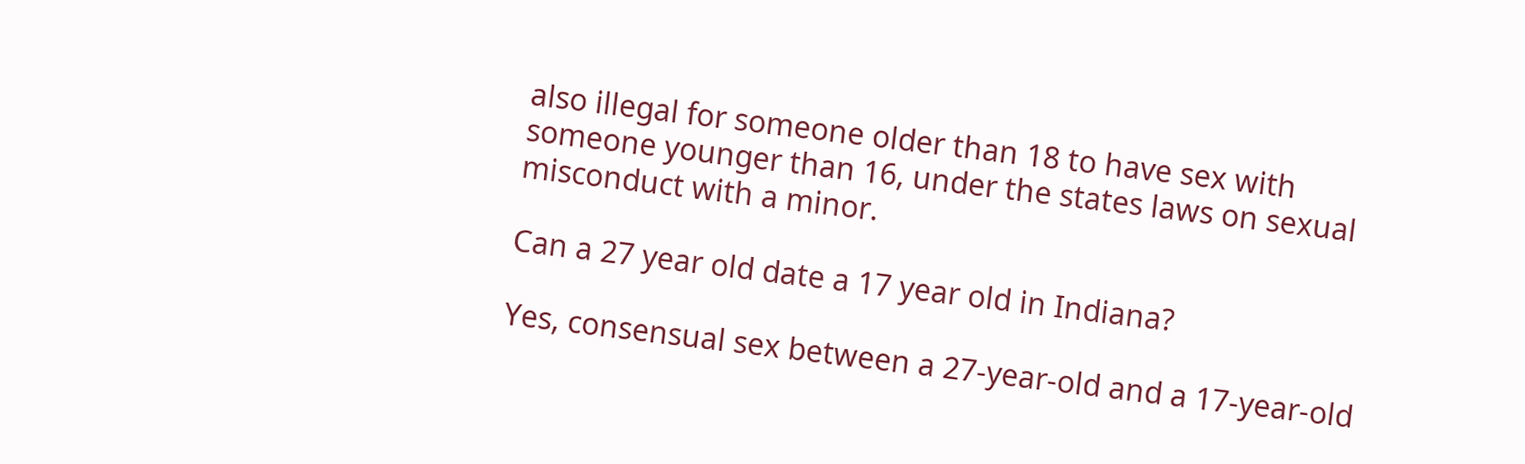also illegal for someone older than 18 to have sex with someone younger than 16, under the states laws on sexual misconduct with a minor.

Can a 27 year old date a 17 year old in Indiana?

Yes, consensual sex between a 27-year-old and a 17-year-old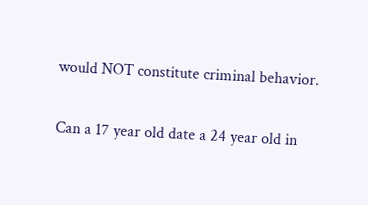would NOT constitute criminal behavior.

Can a 17 year old date a 24 year old in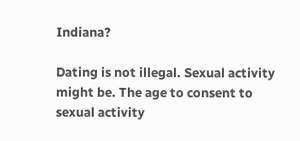Indiana?

Dating is not illegal. Sexual activity might be. The age to consent to sexual activity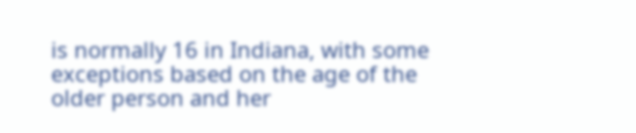is normally 16 in Indiana, with some exceptions based on the age of the older person and her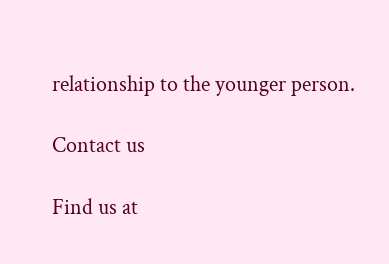relationship to the younger person.

Contact us

Find us at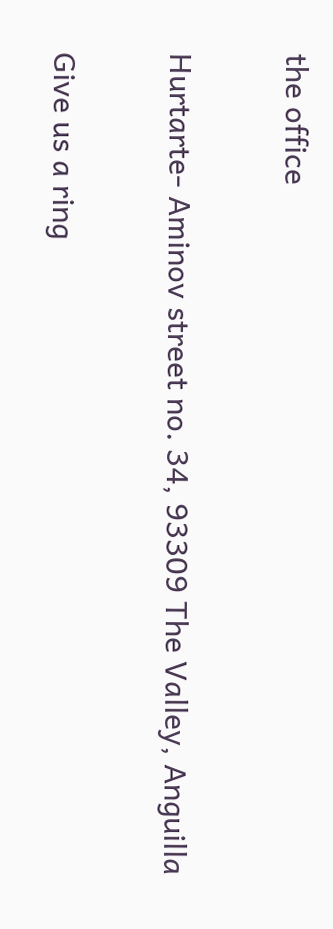the office

Hurtarte- Aminov street no. 34, 93309 The Valley, Anguilla

Give us a ring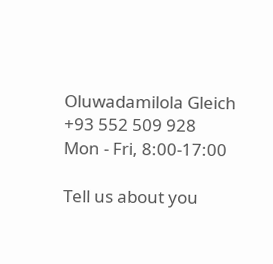Oluwadamilola Gleich
+93 552 509 928
Mon - Fri, 8:00-17:00

Tell us about you